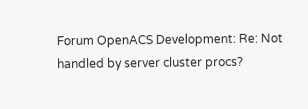Forum OpenACS Development: Re: Not handled by server cluster procs?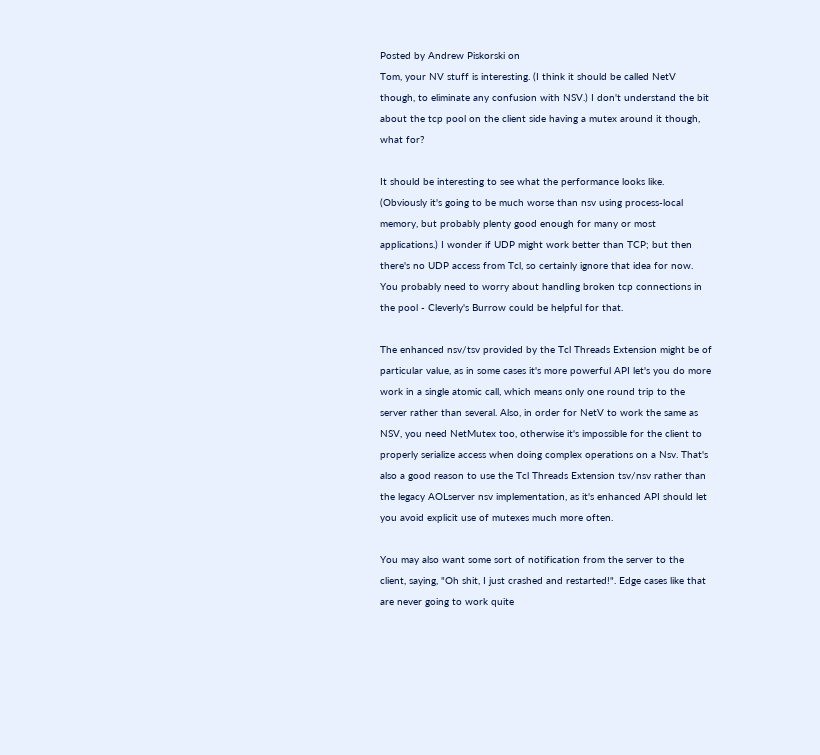Posted by Andrew Piskorski on
Tom, your NV stuff is interesting. (I think it should be called NetV though, to eliminate any confusion with NSV.) I don't understand the bit about the tcp pool on the client side having a mutex around it though, what for?

It should be interesting to see what the performance looks like. (Obviously it's going to be much worse than nsv using process-local memory, but probably plenty good enough for many or most applications.) I wonder if UDP might work better than TCP; but then there's no UDP access from Tcl, so certainly ignore that idea for now. You probably need to worry about handling broken tcp connections in the pool - Cleverly's Burrow could be helpful for that.

The enhanced nsv/tsv provided by the Tcl Threads Extension might be of particular value, as in some cases it's more powerful API let's you do more work in a single atomic call, which means only one round trip to the server rather than several. Also, in order for NetV to work the same as NSV, you need NetMutex too, otherwise it's impossible for the client to properly serialize access when doing complex operations on a Nsv. That's also a good reason to use the Tcl Threads Extension tsv/nsv rather than the legacy AOLserver nsv implementation, as it's enhanced API should let you avoid explicit use of mutexes much more often.

You may also want some sort of notification from the server to the client, saying, "Oh shit, I just crashed and restarted!". Edge cases like that are never going to work quite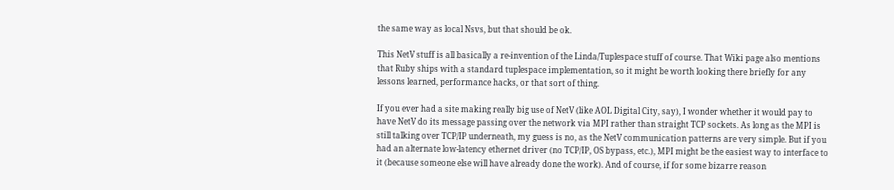the same way as local Nsvs, but that should be ok.

This NetV stuff is all basically a re-invention of the Linda/Tuplespace stuff of course. That Wiki page also mentions that Ruby ships with a standard tuplespace implementation, so it might be worth looking there briefly for any lessons learned, performance hacks, or that sort of thing.

If you ever had a site making really big use of NetV (like AOL Digital City, say), I wonder whether it would pay to have NetV do its message passing over the network via MPI rather than straight TCP sockets. As long as the MPI is still talking over TCP/IP underneath, my guess is no, as the NetV communication patterns are very simple. But if you had an alternate low-latency ethernet driver (no TCP/IP, OS bypass, etc.), MPI might be the easiest way to interface to it (because someone else will have already done the work). And of course, if for some bizarre reason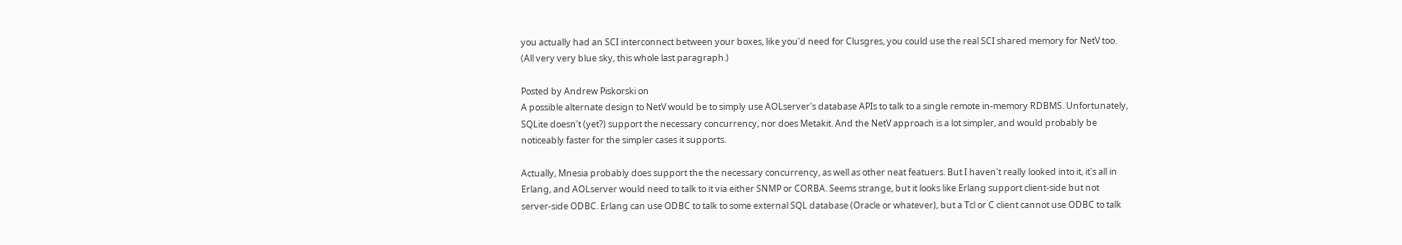you actually had an SCI interconnect between your boxes, like you'd need for Clusgres, you could use the real SCI shared memory for NetV too. (All very very blue sky, this whole last paragraph.)

Posted by Andrew Piskorski on
A possible alternate design to NetV would be to simply use AOLserver's database APIs to talk to a single remote in-memory RDBMS. Unfortunately, SQLite doesn't (yet?) support the necessary concurrency, nor does Metakit. And the NetV approach is a lot simpler, and would probably be noticeably faster for the simpler cases it supports.

Actually, Mnesia probably does support the the necessary concurrency, as well as other neat featuers. But I haven't really looked into it, it's all in Erlang, and AOLserver would need to talk to it via either SNMP or CORBA. Seems strange, but it looks like Erlang support client-side but not server-side ODBC. Erlang can use ODBC to talk to some external SQL database (Oracle or whatever), but a Tcl or C client cannot use ODBC to talk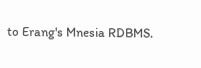to Erang's Mnesia RDBMS.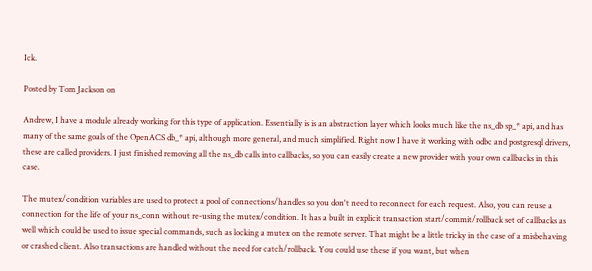Ick.

Posted by Tom Jackson on

Andrew, I have a module already working for this type of application. Essentially is is an abstraction layer which looks much like the ns_db sp_* api, and has many of the same goals of the OpenACS db_* api, although more general, and much simplified. Right now I have it working with odbc and postgresql drivers, these are called providers. I just finished removing all the ns_db calls into callbacks, so you can easily create a new provider with your own callbacks in this case.

The mutex/condition variables are used to protect a pool of connections/handles so you don't need to reconnect for each request. Also, you can reuse a connection for the life of your ns_conn without re-using the mutex/condition. It has a built in explicit transaction start/commit/rollback set of callbacks as well which could be used to issue special commands, such as locking a mutex on the remote server. That might be a little tricky in the case of a misbehaving or crashed client. Also transactions are handled without the need for catch/rollback. You could use these if you want, but when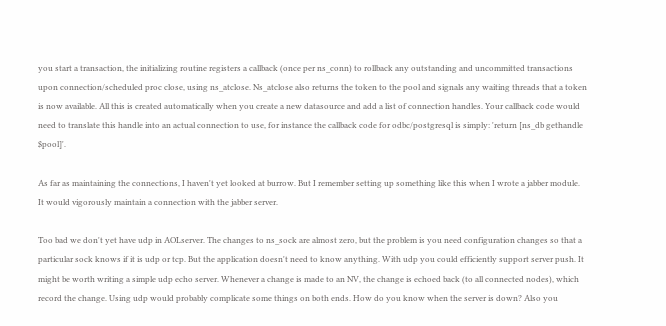you start a transaction, the initializing routine registers a callback (once per ns_conn) to rollback any outstanding and uncommitted transactions upon connection/scheduled proc close, using ns_atclose. Ns_atclose also returns the token to the pool and signals any waiting threads that a token is now available. All this is created automatically when you create a new datasource and add a list of connection handles. Your callback code would need to translate this handle into an actual connection to use, for instance the callback code for odbc/postgresql is simply: 'return [ns_db gethandle $pool]'.

As far as maintaining the connections, I haven't yet looked at burrow. But I remember setting up something like this when I wrote a jabber module. It would vigorously maintain a connection with the jabber server.

Too bad we don't yet have udp in AOLserver. The changes to ns_sock are almost zero, but the problem is you need configuration changes so that a particular sock knows if it is udp or tcp. But the application doesn't need to know anything. With udp you could efficiently support server push. It might be worth writing a simple udp echo server. Whenever a change is made to an NV, the change is echoed back (to all connected nodes), which record the change. Using udp would probably complicate some things on both ends. How do you know when the server is down? Also you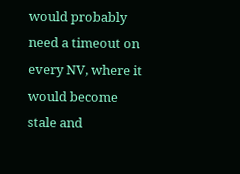would probably need a timeout on every NV, where it would become stale and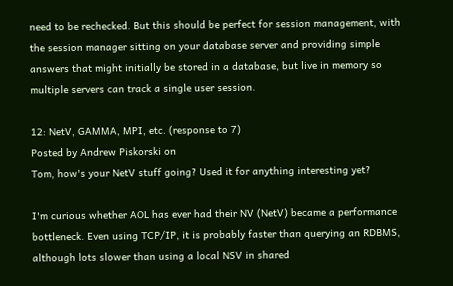need to be rechecked. But this should be perfect for session management, with the session manager sitting on your database server and providing simple answers that might initially be stored in a database, but live in memory so multiple servers can track a single user session.

12: NetV, GAMMA, MPI, etc. (response to 7)
Posted by Andrew Piskorski on
Tom, how's your NetV stuff going? Used it for anything interesting yet?

I'm curious whether AOL has ever had their NV (NetV) became a performance bottleneck. Even using TCP/IP, it is probably faster than querying an RDBMS, although lots slower than using a local NSV in shared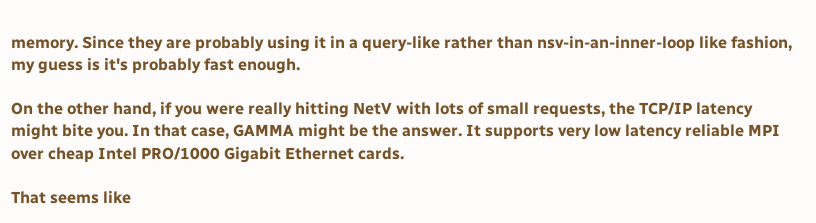memory. Since they are probably using it in a query-like rather than nsv-in-an-inner-loop like fashion, my guess is it's probably fast enough.

On the other hand, if you were really hitting NetV with lots of small requests, the TCP/IP latency might bite you. In that case, GAMMA might be the answer. It supports very low latency reliable MPI over cheap Intel PRO/1000 Gigabit Ethernet cards.

That seems like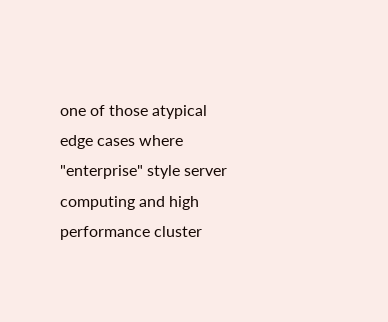one of those atypical edge cases where "enterprise" style server computing and high performance cluster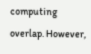computing overlap. However,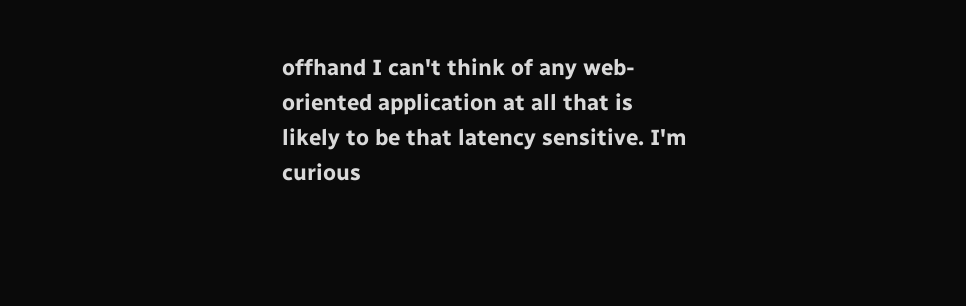offhand I can't think of any web-oriented application at all that is likely to be that latency sensitive. I'm curious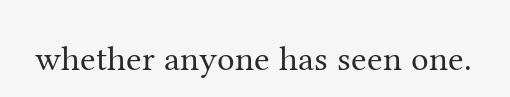whether anyone has seen one.